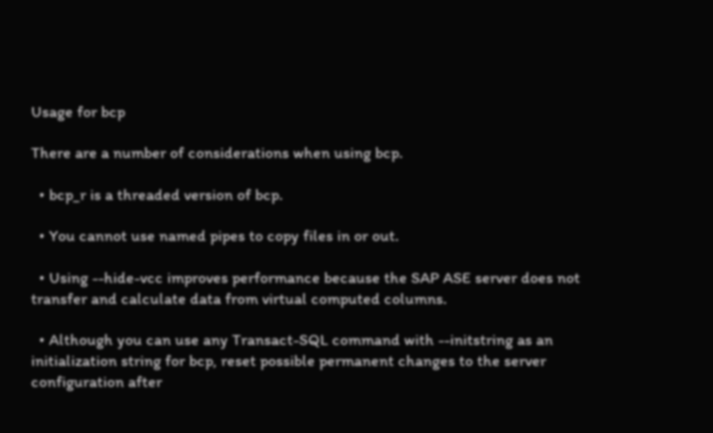Usage for bcp

There are a number of considerations when using bcp.

  • bcp_r is a threaded version of bcp.

  • You cannot use named pipes to copy files in or out.

  • Using --hide-vcc improves performance because the SAP ASE server does not transfer and calculate data from virtual computed columns.

  • Although you can use any Transact-SQL command with --initstring as an initialization string for bcp, reset possible permanent changes to the server configuration after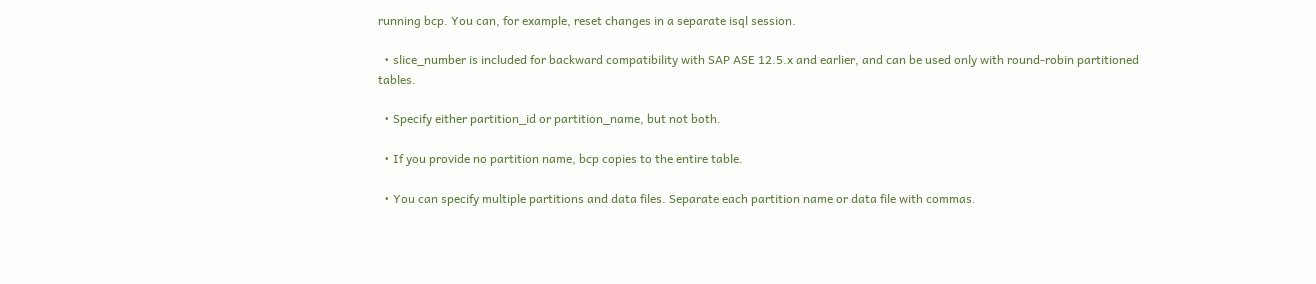running bcp. You can, for example, reset changes in a separate isql session.

  • slice_number is included for backward compatibility with SAP ASE 12.5.x and earlier, and can be used only with round-robin partitioned tables.

  • Specify either partition_id or partition_name, but not both.

  • If you provide no partition name, bcp copies to the entire table.

  • You can specify multiple partitions and data files. Separate each partition name or data file with commas.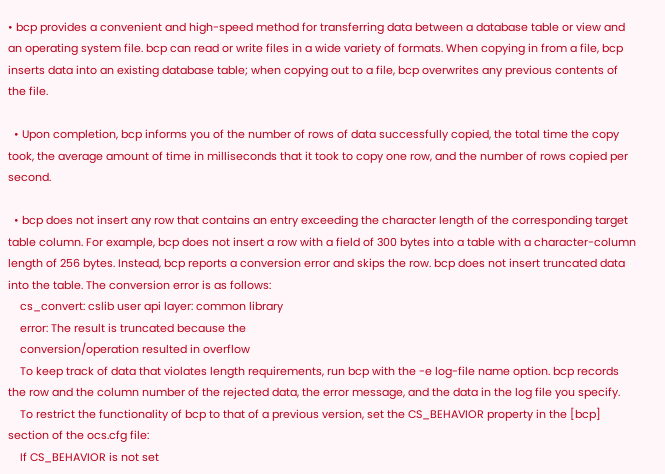• bcp provides a convenient and high-speed method for transferring data between a database table or view and an operating system file. bcp can read or write files in a wide variety of formats. When copying in from a file, bcp inserts data into an existing database table; when copying out to a file, bcp overwrites any previous contents of the file.

  • Upon completion, bcp informs you of the number of rows of data successfully copied, the total time the copy took, the average amount of time in milliseconds that it took to copy one row, and the number of rows copied per second.

  • bcp does not insert any row that contains an entry exceeding the character length of the corresponding target table column. For example, bcp does not insert a row with a field of 300 bytes into a table with a character-column length of 256 bytes. Instead, bcp reports a conversion error and skips the row. bcp does not insert truncated data into the table. The conversion error is as follows:
    cs_convert: cslib user api layer: common library
    error: The result is truncated because the
    conversion/operation resulted in overflow
    To keep track of data that violates length requirements, run bcp with the -e log-file name option. bcp records the row and the column number of the rejected data, the error message, and the data in the log file you specify.
    To restrict the functionality of bcp to that of a previous version, set the CS_BEHAVIOR property in the [bcp] section of the ocs.cfg file:
    If CS_BEHAVIOR is not set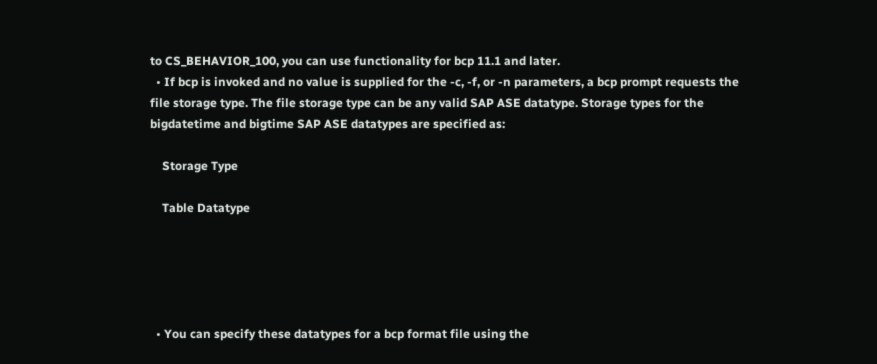to CS_BEHAVIOR_100, you can use functionality for bcp 11.1 and later.
  • If bcp is invoked and no value is supplied for the -c, -f, or -n parameters, a bcp prompt requests the file storage type. The file storage type can be any valid SAP ASE datatype. Storage types for the bigdatetime and bigtime SAP ASE datatypes are specified as:

    Storage Type

    Table Datatype





  • You can specify these datatypes for a bcp format file using the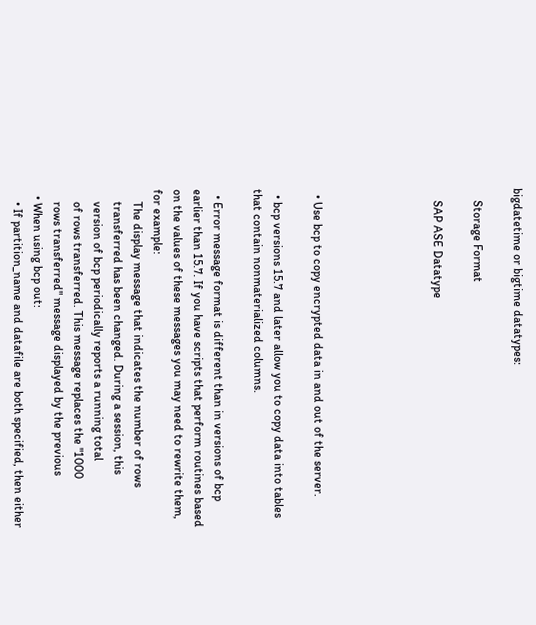bigdatetime or bigtime datatypes:

    Storage Format

    SAP ASE Datatype





  • Use bcp to copy encrypted data in and out of the server.

  • bcp versions 15.7 and later allow you to copy data into tables that contain nonmaterialized columns.

  • Error message format is different than in versions of bcp earlier than 15.7. If you have scripts that perform routines based on the values of these messages you may need to rewrite them, for example:
    The display message that indicates the number of rows
    transferred has been changed. During a session, this
    version of bcp periodically reports a running total
    of rows transferred. This message replaces the "1000
    rows transferred" message displayed by the previous
  • When using bcp out:
    • If partition_name and datafile are both specified, then either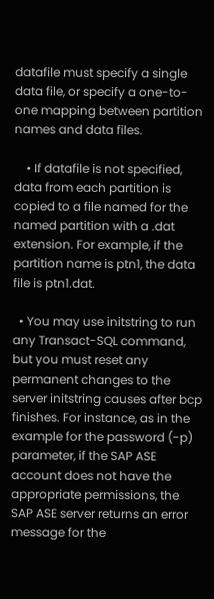datafile must specify a single data file, or specify a one-to-one mapping between partition names and data files.

    • If datafile is not specified, data from each partition is copied to a file named for the named partition with a .dat extension. For example, if the partition name is ptn1, the data file is ptn1.dat.

  • You may use initstring to run any Transact-SQL command, but you must reset any permanent changes to the server initstring causes after bcp finishes. For instance, as in the example for the password (-p) parameter, if the SAP ASE account does not have the appropriate permissions, the SAP ASE server returns an error message for the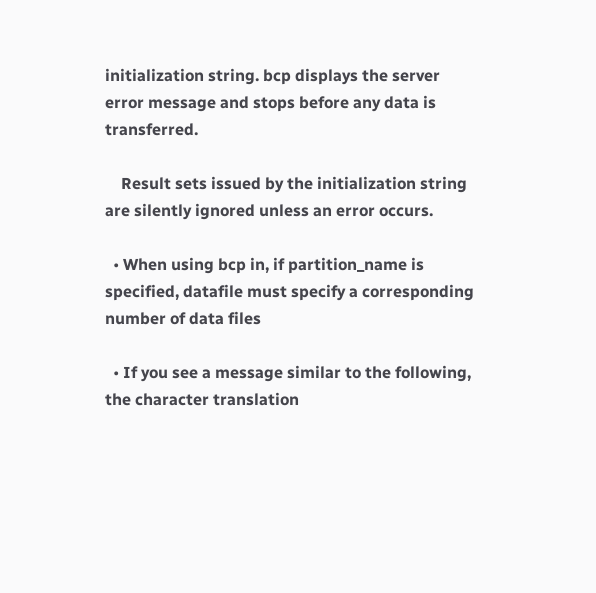initialization string. bcp displays the server error message and stops before any data is transferred.

    Result sets issued by the initialization string are silently ignored unless an error occurs.

  • When using bcp in, if partition_name is specified, datafile must specify a corresponding number of data files

  • If you see a message similar to the following, the character translation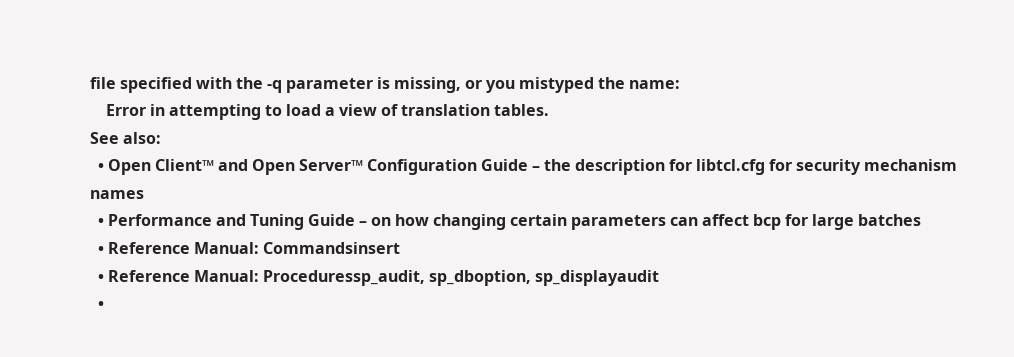file specified with the -q parameter is missing, or you mistyped the name:
    Error in attempting to load a view of translation tables.
See also:
  • Open Client™ and Open Server™ Configuration Guide – the description for libtcl.cfg for security mechanism names
  • Performance and Tuning Guide – on how changing certain parameters can affect bcp for large batches
  • Reference Manual: Commandsinsert
  • Reference Manual: Proceduressp_audit, sp_dboption, sp_displayaudit
  •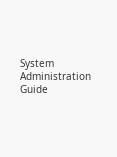System Administration Guide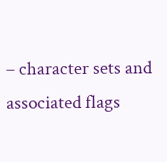– character sets and associated flags